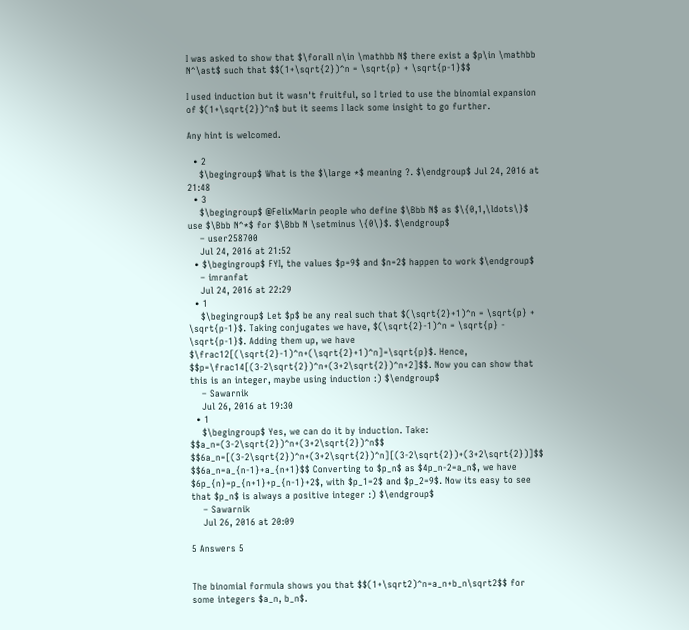I was asked to show that $\forall n\in \mathbb N$ there exist a $p\in \mathbb N^\ast$ such that $$(1+\sqrt{2})^n = \sqrt{p} + \sqrt{p-1}$$

I used induction but it wasn't fruitful, so I tried to use the binomial expansion of $(1+\sqrt{2})^n$ but it seems I lack some insight to go further.

Any hint is welcomed.

  • 2
    $\begingroup$ What is the $\large *$ meaning ?. $\endgroup$ Jul 24, 2016 at 21:48
  • 3
    $\begingroup$ @FelixMarin people who define $\Bbb N$ as $\{0,1,\ldots\}$ use $\Bbb N^*$ for $\Bbb N \setminus \{0\}$. $\endgroup$
    – user258700
    Jul 24, 2016 at 21:52
  • $\begingroup$ FYI, the values $p=9$ and $n=2$ happen to work $\endgroup$
    – imranfat
    Jul 24, 2016 at 22:29
  • 1
    $\begingroup$ Let $p$ be any real such that $(\sqrt{2}+1)^n = \sqrt{p} + \sqrt{p-1}$. Taking conjugates we have, $(\sqrt{2}-1)^n = \sqrt{p} - \sqrt{p-1}$. Adding them up, we have $\frac12[(\sqrt{2}-1)^n+(\sqrt{2}+1)^n]=\sqrt{p}$. Hence, $$p=\frac14[(3-2\sqrt{2})^n+(3+2\sqrt{2})^n+2]$$. Now you can show that this is an integer, maybe using induction :) $\endgroup$
    – Sawarnik
    Jul 26, 2016 at 19:30
  • 1
    $\begingroup$ Yes, we can do it by induction. Take: $$a_n=(3-2\sqrt{2})^n+(3+2\sqrt{2})^n$$ $$6a_n=[(3-2\sqrt{2})^n+(3+2\sqrt{2})^n][(3-2\sqrt{2})+(3+2\sqrt{2})]$$ $$6a_n=a_{n-1}+a_{n+1}$$ Converting to $p_n$ as $4p_n-2=a_n$, we have $6p_{n}=p_{n+1}+p_{n-1}+2$, with $p_1=2$ and $p_2=9$. Now its easy to see that $p_n$ is always a positive integer :) $\endgroup$
    – Sawarnik
    Jul 26, 2016 at 20:09

5 Answers 5


The binomial formula shows you that $$(1+\sqrt2)^n=a_n+b_n\sqrt2$$ for some integers $a_n, b_n$.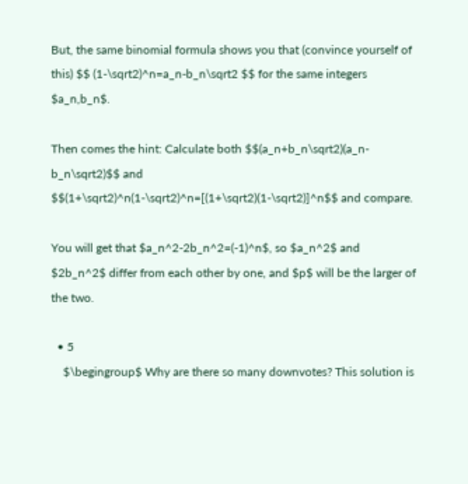But, the same binomial formula shows you that (convince yourself of this) $$ (1-\sqrt2)^n=a_n-b_n\sqrt2 $$ for the same integers $a_n,b_n$.

Then comes the hint: Calculate both $$(a_n+b_n\sqrt2)(a_n-b_n\sqrt2)$$ and $$(1+\sqrt2)^n(1-\sqrt2)^n=[(1+\sqrt2)(1-\sqrt2)]^n$$ and compare.

You will get that $a_n^2-2b_n^2=(-1)^n$, so $a_n^2$ and $2b_n^2$ differ from each other by one, and $p$ will be the larger of the two.

  • 5
    $\begingroup$ Why are there so many downvotes? This solution is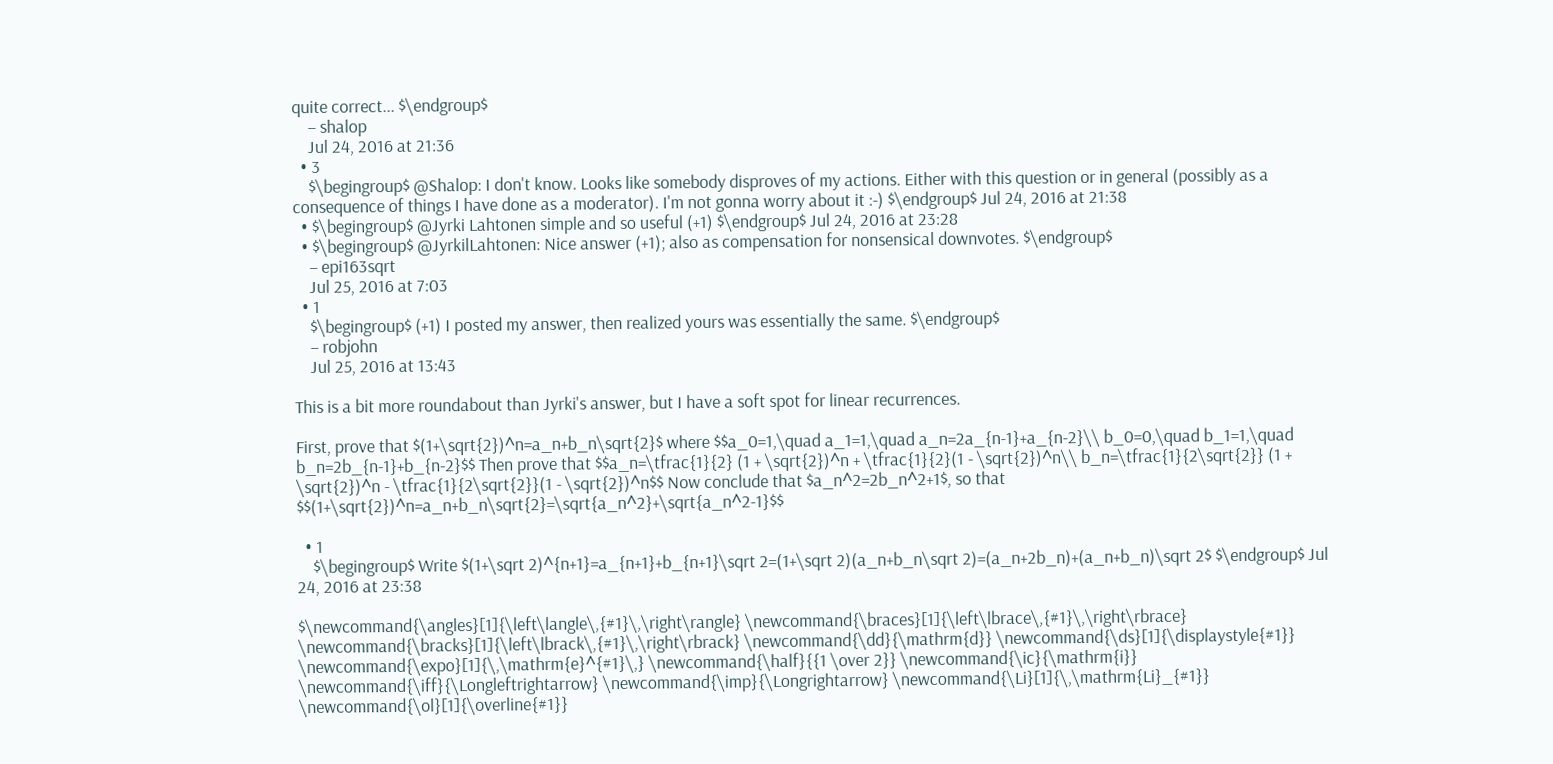quite correct... $\endgroup$
    – shalop
    Jul 24, 2016 at 21:36
  • 3
    $\begingroup$ @Shalop: I don't know. Looks like somebody disproves of my actions. Either with this question or in general (possibly as a consequence of things I have done as a moderator). I'm not gonna worry about it :-) $\endgroup$ Jul 24, 2016 at 21:38
  • $\begingroup$ @Jyrki Lahtonen simple and so useful (+1) $\endgroup$ Jul 24, 2016 at 23:28
  • $\begingroup$ @JyrkilLahtonen: Nice answer (+1); also as compensation for nonsensical downvotes. $\endgroup$
    – epi163sqrt
    Jul 25, 2016 at 7:03
  • 1
    $\begingroup$ (+1) I posted my answer, then realized yours was essentially the same. $\endgroup$
    – robjohn
    Jul 25, 2016 at 13:43

This is a bit more roundabout than Jyrki's answer, but I have a soft spot for linear recurrences.

First, prove that $(1+\sqrt{2})^n=a_n+b_n\sqrt{2}$ where $$a_0=1,\quad a_1=1,\quad a_n=2a_{n-1}+a_{n-2}\\ b_0=0,\quad b_1=1,\quad b_n=2b_{n-1}+b_{n-2}$$ Then prove that $$a_n=\tfrac{1}{2} (1 + \sqrt{2})^n + \tfrac{1}{2}(1 - \sqrt{2})^n\\ b_n=\tfrac{1}{2\sqrt{2}} (1 + \sqrt{2})^n - \tfrac{1}{2\sqrt{2}}(1 - \sqrt{2})^n$$ Now conclude that $a_n^2=2b_n^2+1$, so that $$(1+\sqrt{2})^n=a_n+b_n\sqrt{2}=\sqrt{a_n^2}+\sqrt{a_n^2-1}$$

  • 1
    $\begingroup$ Write $(1+\sqrt 2)^{n+1}=a_{n+1}+b_{n+1}\sqrt 2=(1+\sqrt 2)(a_n+b_n\sqrt 2)=(a_n+2b_n)+(a_n+b_n)\sqrt 2$ $\endgroup$ Jul 24, 2016 at 23:38

$\newcommand{\angles}[1]{\left\langle\,{#1}\,\right\rangle} \newcommand{\braces}[1]{\left\lbrace\,{#1}\,\right\rbrace} \newcommand{\bracks}[1]{\left\lbrack\,{#1}\,\right\rbrack} \newcommand{\dd}{\mathrm{d}} \newcommand{\ds}[1]{\displaystyle{#1}} \newcommand{\expo}[1]{\,\mathrm{e}^{#1}\,} \newcommand{\half}{{1 \over 2}} \newcommand{\ic}{\mathrm{i}} \newcommand{\iff}{\Longleftrightarrow} \newcommand{\imp}{\Longrightarrow} \newcommand{\Li}[1]{\,\mathrm{Li}_{#1}} \newcommand{\ol}[1]{\overline{#1}}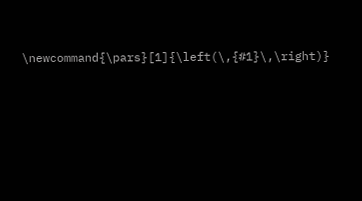\newcommand{\pars}[1]{\left(\,{#1}\,\right)}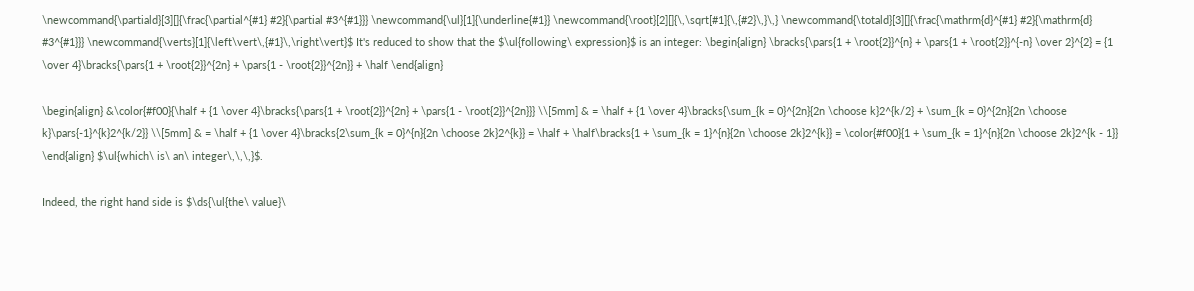\newcommand{\partiald}[3][]{\frac{\partial^{#1} #2}{\partial #3^{#1}}} \newcommand{\ul}[1]{\underline{#1}} \newcommand{\root}[2][]{\,\sqrt[#1]{\,{#2}\,}\,} \newcommand{\totald}[3][]{\frac{\mathrm{d}^{#1} #2}{\mathrm{d} #3^{#1}}} \newcommand{\verts}[1]{\left\vert\,{#1}\,\right\vert}$ It's reduced to show that the $\ul{following\ expression}$ is an integer: \begin{align} \bracks{\pars{1 + \root{2}}^{n} + \pars{1 + \root{2}}^{-n} \over 2}^{2} = {1 \over 4}\bracks{\pars{1 + \root{2}}^{2n} + \pars{1 - \root{2}}^{2n}} + \half \end{align}

\begin{align} &\color{#f00}{\half + {1 \over 4}\bracks{\pars{1 + \root{2}}^{2n} + \pars{1 - \root{2}}^{2n}}} \\[5mm] & = \half + {1 \over 4}\bracks{\sum_{k = 0}^{2n}{2n \choose k}2^{k/2} + \sum_{k = 0}^{2n}{2n \choose k}\pars{-1}^{k}2^{k/2}} \\[5mm] & = \half + {1 \over 4}\bracks{2\sum_{k = 0}^{n}{2n \choose 2k}2^{k}} = \half + \half\bracks{1 + \sum_{k = 1}^{n}{2n \choose 2k}2^{k}} = \color{#f00}{1 + \sum_{k = 1}^{n}{2n \choose 2k}2^{k - 1}} \end{align} $\ul{which\ is\ an\ integer\,\,\,}$.

Indeed, the right hand side is $\ds{\ul{the\ value}\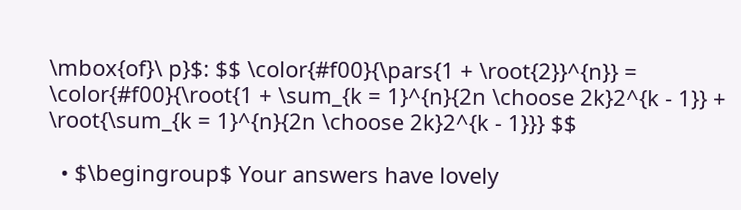\mbox{of}\ p}$: $$ \color{#f00}{\pars{1 + \root{2}}^{n}} = \color{#f00}{\root{1 + \sum_{k = 1}^{n}{2n \choose 2k}2^{k - 1}} + \root{\sum_{k = 1}^{n}{2n \choose 2k}2^{k - 1}}} $$

  • $\begingroup$ Your answers have lovely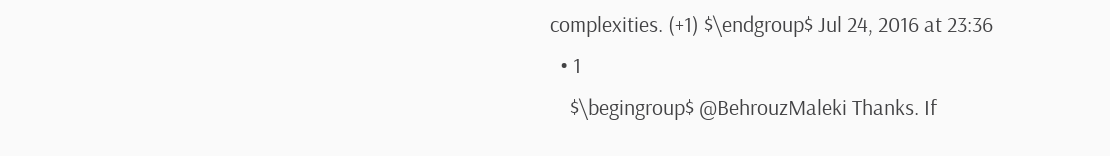complexities. (+1) $\endgroup$ Jul 24, 2016 at 23:36
  • 1
    $\begingroup$ @BehrouzMaleki Thanks. If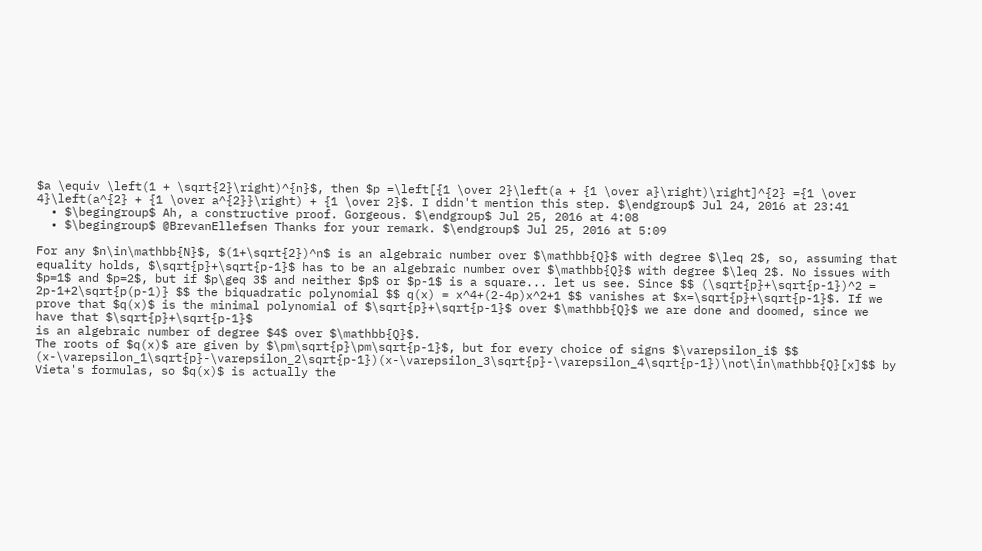$a \equiv \left(1 + \sqrt{2}\right)^{n}$, then $p =\left[{1 \over 2}\left(a + {1 \over a}\right)\right]^{2} ={1 \over 4}\left(a^{2} + {1 \over a^{2}}\right) + {1 \over 2}$. I didn't mention this step. $\endgroup$ Jul 24, 2016 at 23:41
  • $\begingroup$ Ah, a constructive proof. Gorgeous. $\endgroup$ Jul 25, 2016 at 4:08
  • $\begingroup$ @BrevanEllefsen Thanks for your remark. $\endgroup$ Jul 25, 2016 at 5:09

For any $n\in\mathbb{N}$, $(1+\sqrt{2})^n$ is an algebraic number over $\mathbb{Q}$ with degree $\leq 2$, so, assuming that equality holds, $\sqrt{p}+\sqrt{p-1}$ has to be an algebraic number over $\mathbb{Q}$ with degree $\leq 2$. No issues with $p=1$ and $p=2$, but if $p\geq 3$ and neither $p$ or $p-1$ is a square... let us see. Since $$ (\sqrt{p}+\sqrt{p-1})^2 = 2p-1+2\sqrt{p(p-1)} $$ the biquadratic polynomial $$ q(x) = x^4+(2-4p)x^2+1 $$ vanishes at $x=\sqrt{p}+\sqrt{p-1}$. If we prove that $q(x)$ is the minimal polynomial of $\sqrt{p}+\sqrt{p-1}$ over $\mathbb{Q}$ we are done and doomed, since we have that $\sqrt{p}+\sqrt{p-1}$
is an algebraic number of degree $4$ over $\mathbb{Q}$.
The roots of $q(x)$ are given by $\pm\sqrt{p}\pm\sqrt{p-1}$, but for every choice of signs $\varepsilon_i$ $$ (x-\varepsilon_1\sqrt{p}-\varepsilon_2\sqrt{p-1})(x-\varepsilon_3\sqrt{p}-\varepsilon_4\sqrt{p-1})\not\in\mathbb{Q}[x]$$ by Vieta's formulas, so $q(x)$ is actually the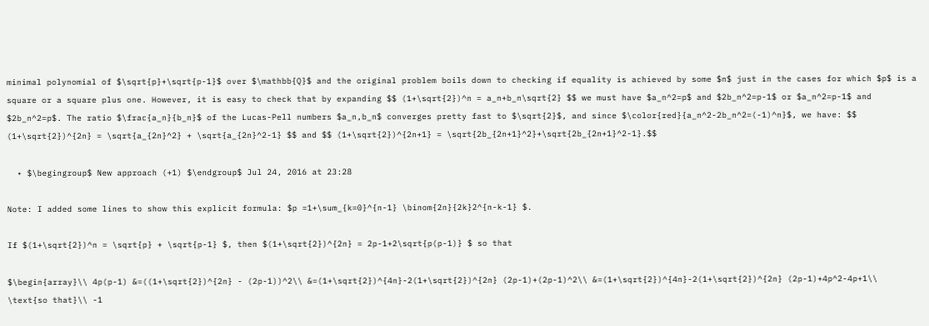minimal polynomial of $\sqrt{p}+\sqrt{p-1}$ over $\mathbb{Q}$ and the original problem boils down to checking if equality is achieved by some $n$ just in the cases for which $p$ is a square or a square plus one. However, it is easy to check that by expanding $$ (1+\sqrt{2})^n = a_n+b_n\sqrt{2} $$ we must have $a_n^2=p$ and $2b_n^2=p-1$ or $a_n^2=p-1$ and $2b_n^2=p$. The ratio $\frac{a_n}{b_n}$ of the Lucas-Pell numbers $a_n,b_n$ converges pretty fast to $\sqrt{2}$, and since $\color{red}{a_n^2-2b_n^2=(-1)^n}$, we have: $$ (1+\sqrt{2})^{2n} = \sqrt{a_{2n}^2} + \sqrt{a_{2n}^2-1} $$ and $$ (1+\sqrt{2})^{2n+1} = \sqrt{2b_{2n+1}^2}+\sqrt{2b_{2n+1}^2-1}.$$

  • $\begingroup$ New approach (+1) $\endgroup$ Jul 24, 2016 at 23:28

Note: I added some lines to show this explicit formula: $p =1+\sum_{k=0}^{n-1} \binom{2n}{2k}2^{n-k-1} $.

If $(1+\sqrt{2})^n = \sqrt{p} + \sqrt{p-1} $, then $(1+\sqrt{2})^{2n} = 2p-1+2\sqrt{p(p-1)} $ so that

$\begin{array}\\ 4p(p-1) &=((1+\sqrt{2})^{2n} - (2p-1))^2\\ &=(1+\sqrt{2})^{4n}-2(1+\sqrt{2})^{2n} (2p-1)+(2p-1)^2\\ &=(1+\sqrt{2})^{4n}-2(1+\sqrt{2})^{2n} (2p-1)+4p^2-4p+1\\ \text{so that}\\ -1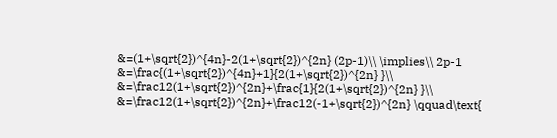&=(1+\sqrt{2})^{4n}-2(1+\sqrt{2})^{2n} (2p-1)\\ \implies\\ 2p-1 &=\frac{(1+\sqrt{2})^{4n}+1}{2(1+\sqrt{2})^{2n} }\\ &=\frac12(1+\sqrt{2})^{2n}+\frac{1}{2(1+\sqrt{2})^{2n} }\\ &=\frac12(1+\sqrt{2})^{2n}+\frac12(-1+\sqrt{2})^{2n} \qquad\text{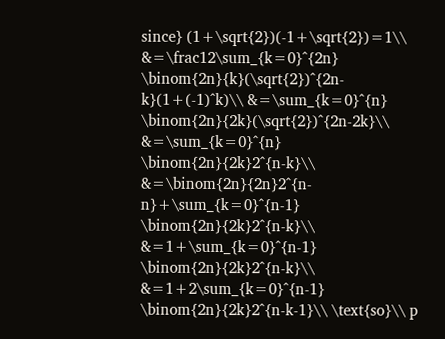since} (1+\sqrt{2})(-1+\sqrt{2})=1\\ &=\frac12\sum_{k=0}^{2n} \binom{2n}{k}(\sqrt{2})^{2n-k}(1+(-1)^k)\\ &=\sum_{k=0}^{n} \binom{2n}{2k}(\sqrt{2})^{2n-2k}\\ &=\sum_{k=0}^{n} \binom{2n}{2k}2^{n-k}\\ &=\binom{2n}{2n}2^{n-n}+\sum_{k=0}^{n-1} \binom{2n}{2k}2^{n-k}\\ &=1+\sum_{k=0}^{n-1} \binom{2n}{2k}2^{n-k}\\ &=1+2\sum_{k=0}^{n-1} \binom{2n}{2k}2^{n-k-1}\\ \text{so}\\ p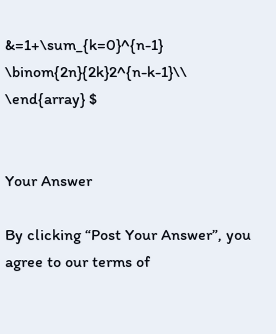&=1+\sum_{k=0}^{n-1} \binom{2n}{2k}2^{n-k-1}\\ \end{array} $


Your Answer

By clicking “Post Your Answer”, you agree to our terms of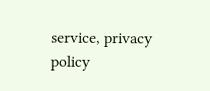service, privacy policy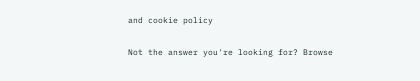and cookie policy

Not the answer you're looking for? Browse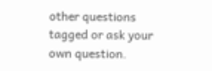other questions tagged or ask your own question.